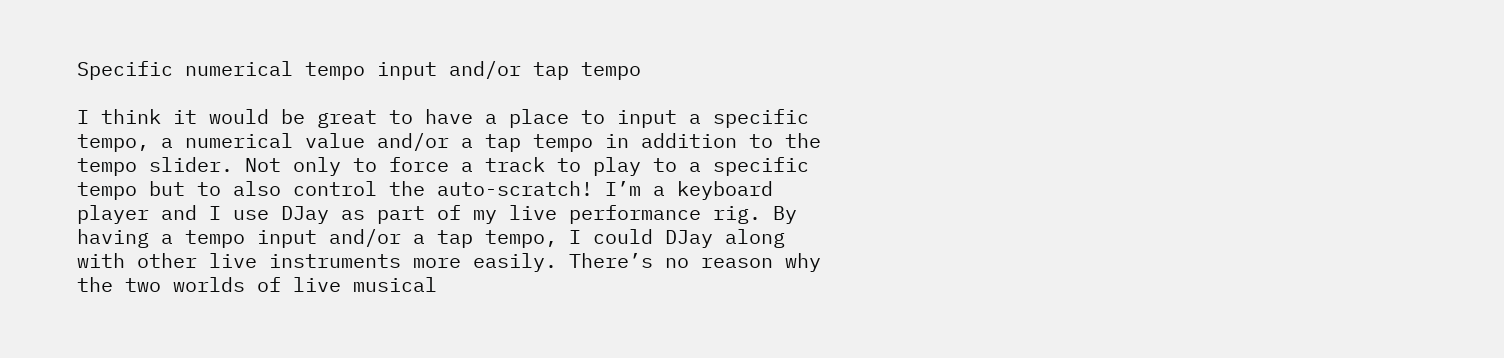Specific numerical tempo input and/or tap tempo

I think it would be great to have a place to input a specific tempo, a numerical value and/or a tap tempo in addition to the tempo slider. Not only to force a track to play to a specific tempo but to also control the auto-scratch! I’m a keyboard player and I use DJay as part of my live performance rig. By having a tempo input and/or a tap tempo, I could DJay along with other live instruments more easily. There’s no reason why the two worlds of live musical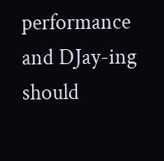performance and DJay-ing should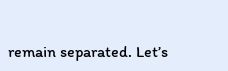remain separated. Let’s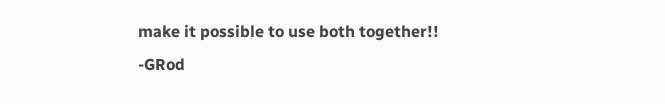make it possible to use both together!!
-GRod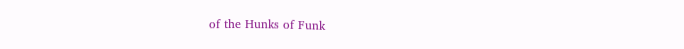of the Hunks of Funk